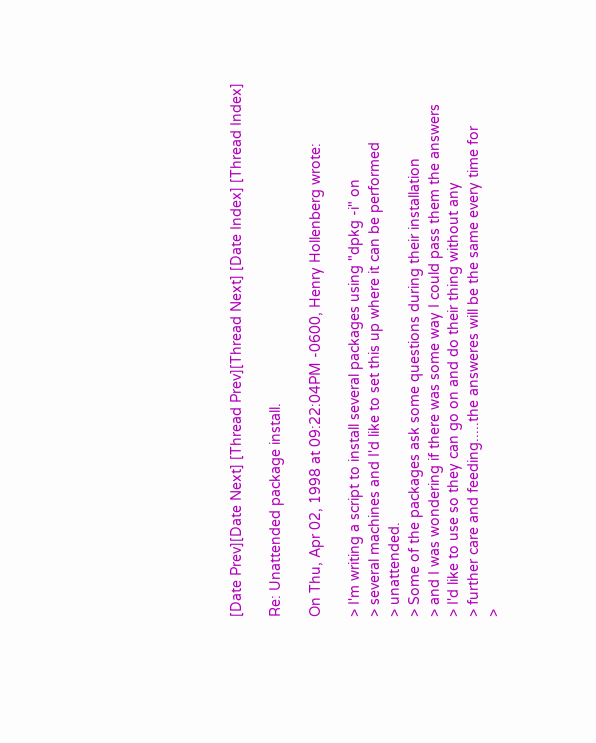[Date Prev][Date Next] [Thread Prev][Thread Next] [Date Index] [Thread Index]

Re: Unattended package install.

On Thu, Apr 02, 1998 at 09:22:04PM -0600, Henry Hollenberg wrote:

> I'm writing a script to install several packages using "dpkg -i" on
> several machines and I'd like to set this up where it can be performed
> unattended.
> Some of the packages ask some questions during their installation
> and I was wondering if there was some way I could pass them the answers
> I'd like to use so they can go on and do their thing without any
> further care and feeding.....the answeres will be the same every time for
>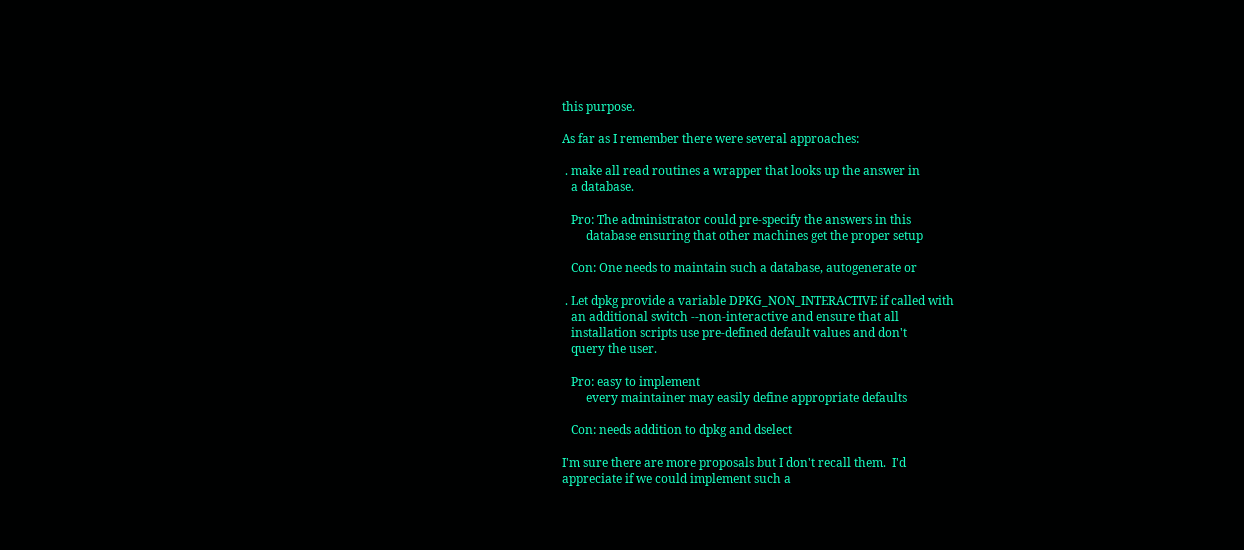this purpose.

As far as I remember there were several approaches:

 . make all read routines a wrapper that looks up the answer in
   a database.

   Pro: The administrator could pre-specify the answers in this
        database ensuring that other machines get the proper setup

   Con: One needs to maintain such a database, autogenerate or

 . Let dpkg provide a variable DPKG_NON_INTERACTIVE if called with
   an additional switch --non-interactive and ensure that all
   installation scripts use pre-defined default values and don't
   query the user.

   Pro: easy to implement
        every maintainer may easily define appropriate defaults

   Con: needs addition to dpkg and dselect

I'm sure there are more proposals but I don't recall them.  I'd
appreciate if we could implement such a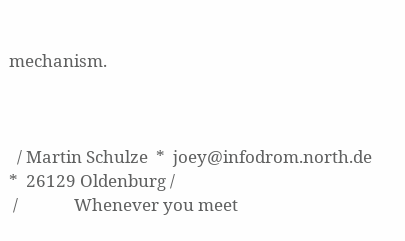mechanism.



  / Martin Schulze  *  joey@infodrom.north.de  *  26129 Oldenburg /
 /              Whenever you meet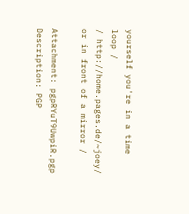yourself you're in a time loop /
/ http://home.pages.de/~joey/           or in front of a mirror /

Attachment: pgpRYuT9UwpiR.pgp
Description: PGP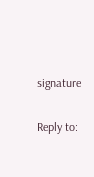signature

Reply to: